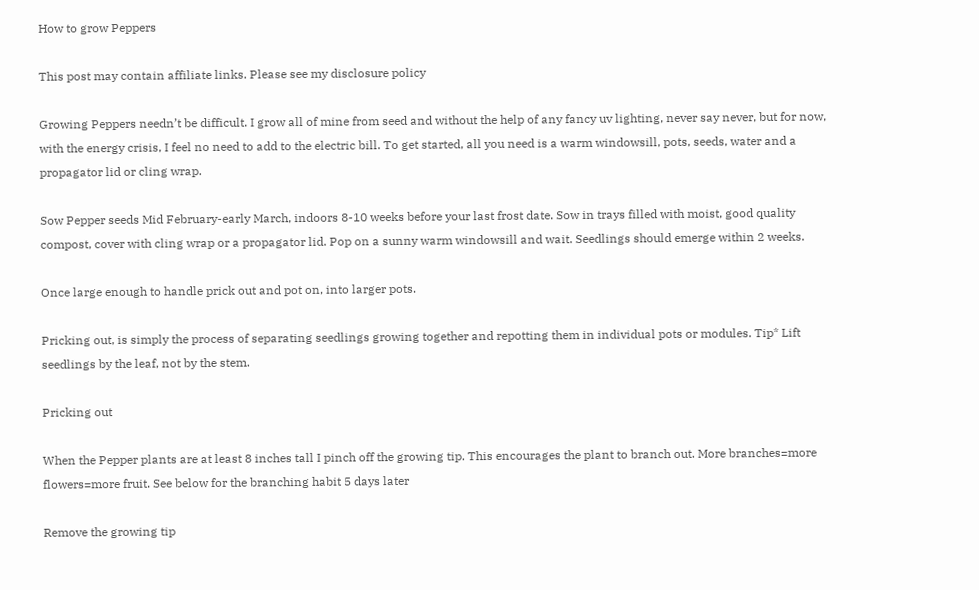How to grow Peppers

This post may contain affiliate links. Please see my disclosure policy

Growing Peppers needn’t be difficult. I grow all of mine from seed and without the help of any fancy uv lighting, never say never, but for now, with the energy crisis, I feel no need to add to the electric bill. To get started, all you need is a warm windowsill, pots, seeds, water and a propagator lid or cling wrap.

Sow Pepper seeds Mid February-early March, indoors 8-10 weeks before your last frost date. Sow in trays filled with moist, good quality compost, cover with cling wrap or a propagator lid. Pop on a sunny warm windowsill and wait. Seedlings should emerge within 2 weeks.

Once large enough to handle prick out and pot on, into larger pots.

Pricking out, is simply the process of separating seedlings growing together and repotting them in individual pots or modules. Tip* Lift seedlings by the leaf, not by the stem.

Pricking out

When the Pepper plants are at least 8 inches tall I pinch off the growing tip. This encourages the plant to branch out. More branches=more flowers=more fruit. See below for the branching habit 5 days later

Remove the growing tip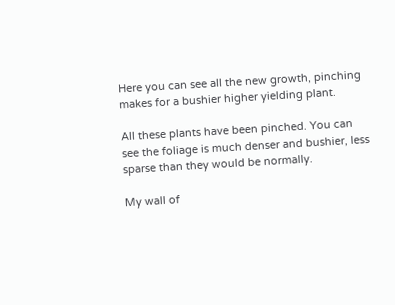Here you can see all the new growth, pinching makes for a bushier higher yielding plant.

All these plants have been pinched. You can see the foliage is much denser and bushier, less sparse than they would be normally.

My wall of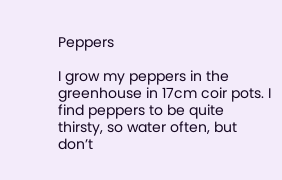Peppers

I grow my peppers in the greenhouse in 17cm coir pots. I find peppers to be quite thirsty, so water often, but don’t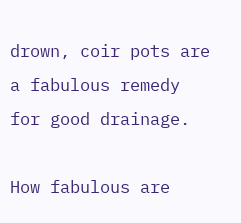drown, coir pots are a fabulous remedy for good drainage.

How fabulous are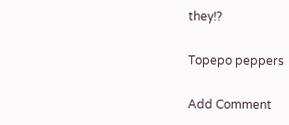they!?

Topepo peppers

Add Comment